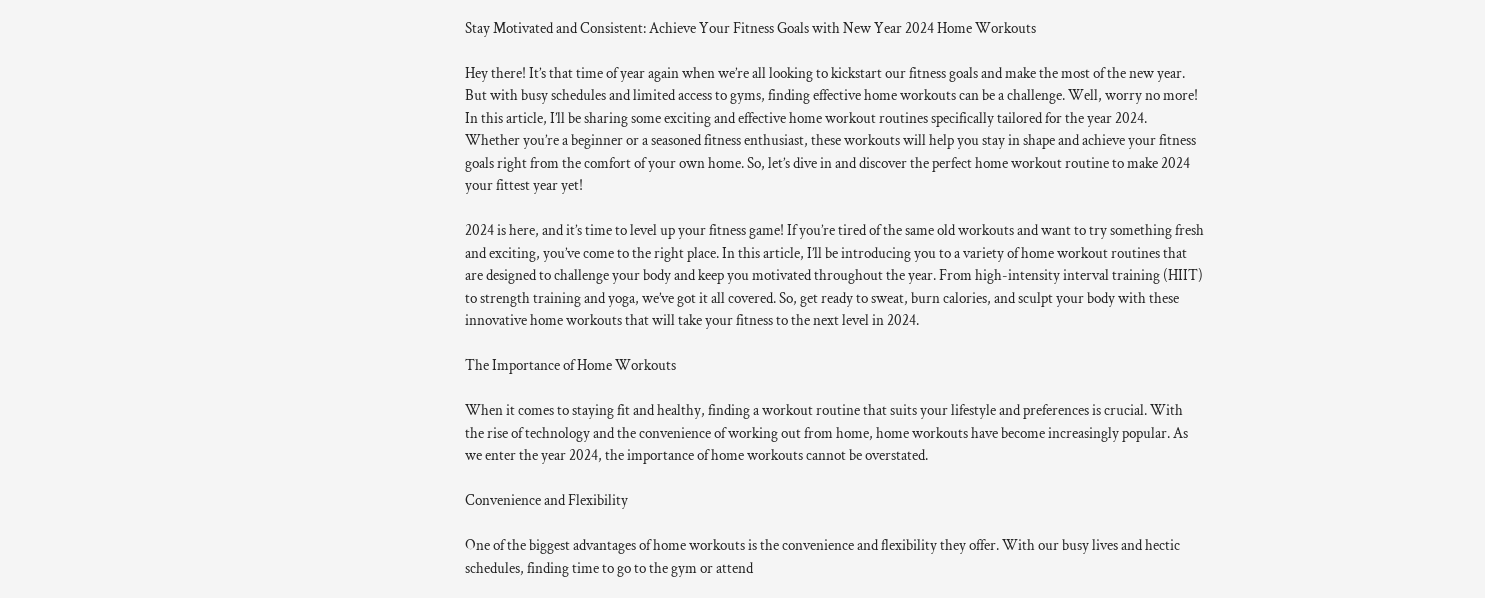Stay Motivated and Consistent: Achieve Your Fitness Goals with New Year 2024 Home Workouts

Hey there! It’s that time of year again when we’re all looking to kickstart our fitness goals and make the most of the new year. But with busy schedules and limited access to gyms, finding effective home workouts can be a challenge. Well, worry no more! In this article, I’ll be sharing some exciting and effective home workout routines specifically tailored for the year 2024. Whether you’re a beginner or a seasoned fitness enthusiast, these workouts will help you stay in shape and achieve your fitness goals right from the comfort of your own home. So, let’s dive in and discover the perfect home workout routine to make 2024 your fittest year yet!

2024 is here, and it’s time to level up your fitness game! If you’re tired of the same old workouts and want to try something fresh and exciting, you’ve come to the right place. In this article, I’ll be introducing you to a variety of home workout routines that are designed to challenge your body and keep you motivated throughout the year. From high-intensity interval training (HIIT) to strength training and yoga, we’ve got it all covered. So, get ready to sweat, burn calories, and sculpt your body with these innovative home workouts that will take your fitness to the next level in 2024.

The Importance of Home Workouts

When it comes to staying fit and healthy, finding a workout routine that suits your lifestyle and preferences is crucial. With the rise of technology and the convenience of working out from home, home workouts have become increasingly popular. As we enter the year 2024, the importance of home workouts cannot be overstated.

Convenience and Flexibility

One of the biggest advantages of home workouts is the convenience and flexibility they offer. With our busy lives and hectic schedules, finding time to go to the gym or attend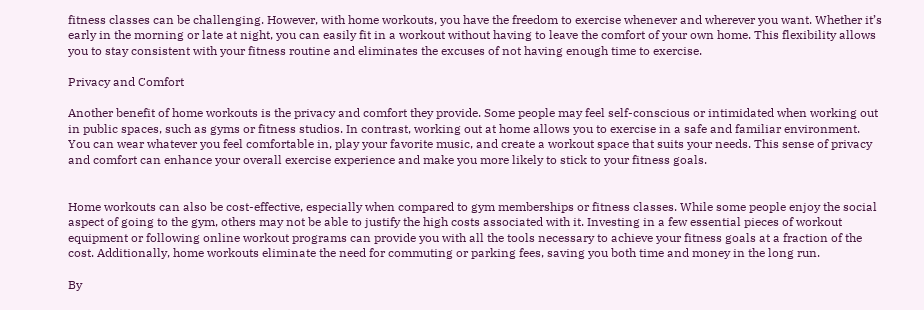fitness classes can be challenging. However, with home workouts, you have the freedom to exercise whenever and wherever you want. Whether it’s early in the morning or late at night, you can easily fit in a workout without having to leave the comfort of your own home. This flexibility allows you to stay consistent with your fitness routine and eliminates the excuses of not having enough time to exercise.

Privacy and Comfort

Another benefit of home workouts is the privacy and comfort they provide. Some people may feel self-conscious or intimidated when working out in public spaces, such as gyms or fitness studios. In contrast, working out at home allows you to exercise in a safe and familiar environment. You can wear whatever you feel comfortable in, play your favorite music, and create a workout space that suits your needs. This sense of privacy and comfort can enhance your overall exercise experience and make you more likely to stick to your fitness goals.


Home workouts can also be cost-effective, especially when compared to gym memberships or fitness classes. While some people enjoy the social aspect of going to the gym, others may not be able to justify the high costs associated with it. Investing in a few essential pieces of workout equipment or following online workout programs can provide you with all the tools necessary to achieve your fitness goals at a fraction of the cost. Additionally, home workouts eliminate the need for commuting or parking fees, saving you both time and money in the long run.

By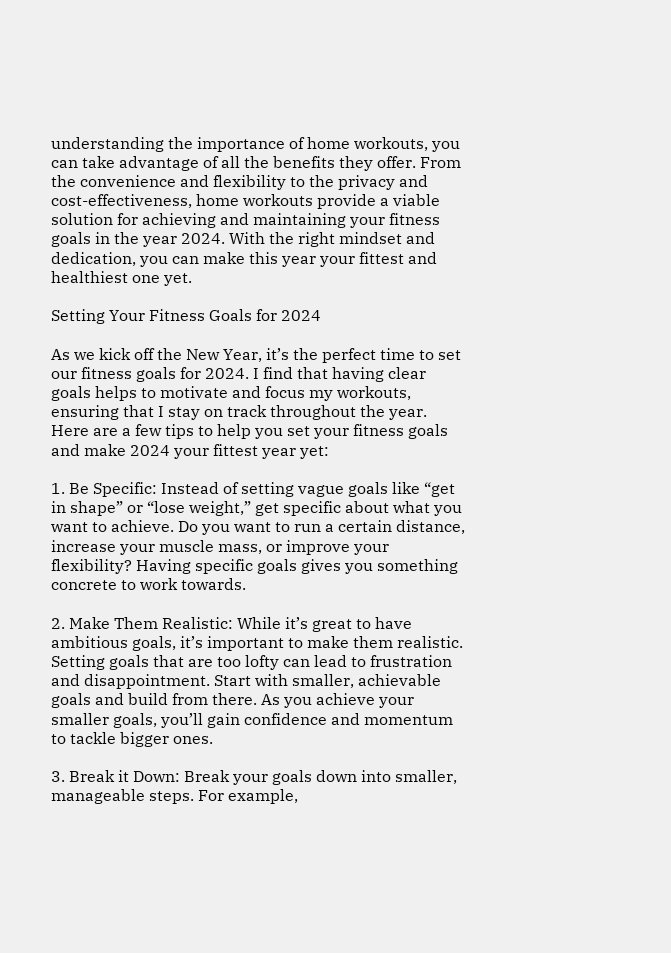understanding the importance of home workouts, you can take advantage of all the benefits they offer. From the convenience and flexibility to the privacy and cost-effectiveness, home workouts provide a viable solution for achieving and maintaining your fitness goals in the year 2024. With the right mindset and dedication, you can make this year your fittest and healthiest one yet.

Setting Your Fitness Goals for 2024

As we kick off the New Year, it’s the perfect time to set our fitness goals for 2024. I find that having clear goals helps to motivate and focus my workouts, ensuring that I stay on track throughout the year. Here are a few tips to help you set your fitness goals and make 2024 your fittest year yet:

1. Be Specific: Instead of setting vague goals like “get in shape” or “lose weight,” get specific about what you want to achieve. Do you want to run a certain distance, increase your muscle mass, or improve your flexibility? Having specific goals gives you something concrete to work towards.

2. Make Them Realistic: While it’s great to have ambitious goals, it’s important to make them realistic. Setting goals that are too lofty can lead to frustration and disappointment. Start with smaller, achievable goals and build from there. As you achieve your smaller goals, you’ll gain confidence and momentum to tackle bigger ones.

3. Break it Down: Break your goals down into smaller, manageable steps. For example,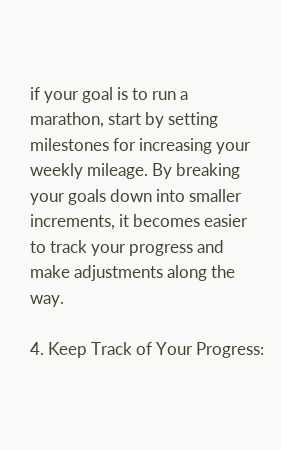if your goal is to run a marathon, start by setting milestones for increasing your weekly mileage. By breaking your goals down into smaller increments, it becomes easier to track your progress and make adjustments along the way.

4. Keep Track of Your Progress: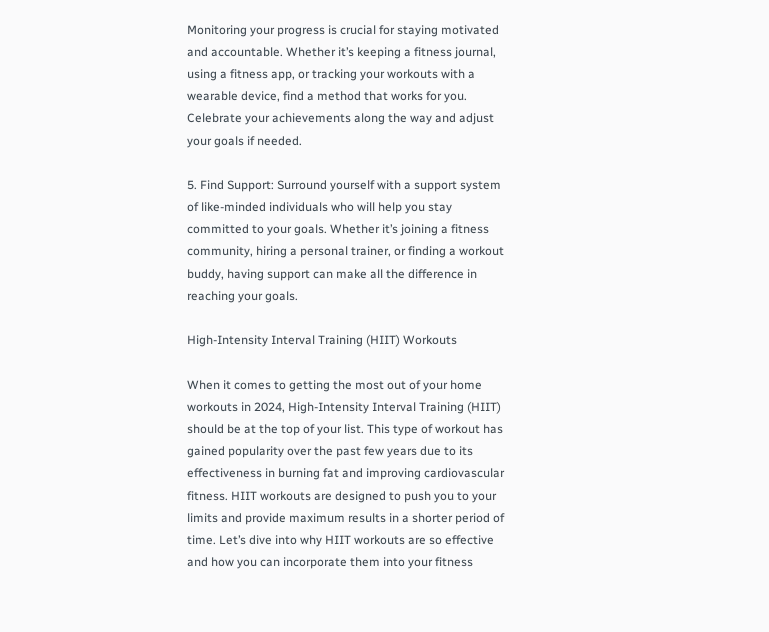Monitoring your progress is crucial for staying motivated and accountable. Whether it’s keeping a fitness journal, using a fitness app, or tracking your workouts with a wearable device, find a method that works for you. Celebrate your achievements along the way and adjust your goals if needed.

5. Find Support: Surround yourself with a support system of like-minded individuals who will help you stay committed to your goals. Whether it’s joining a fitness community, hiring a personal trainer, or finding a workout buddy, having support can make all the difference in reaching your goals.

High-Intensity Interval Training (HIIT) Workouts

When it comes to getting the most out of your home workouts in 2024, High-Intensity Interval Training (HIIT) should be at the top of your list. This type of workout has gained popularity over the past few years due to its effectiveness in burning fat and improving cardiovascular fitness. HIIT workouts are designed to push you to your limits and provide maximum results in a shorter period of time. Let’s dive into why HIIT workouts are so effective and how you can incorporate them into your fitness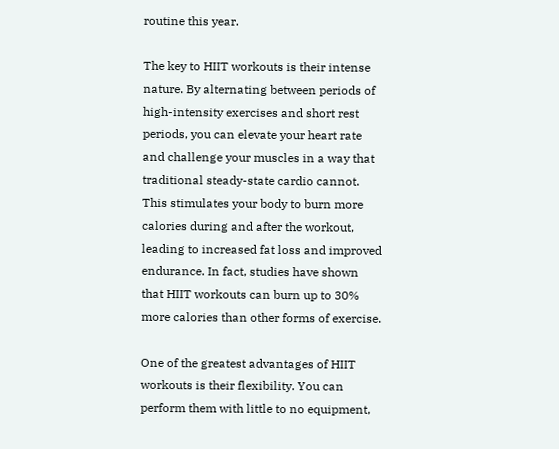routine this year.

The key to HIIT workouts is their intense nature. By alternating between periods of high-intensity exercises and short rest periods, you can elevate your heart rate and challenge your muscles in a way that traditional steady-state cardio cannot. This stimulates your body to burn more calories during and after the workout, leading to increased fat loss and improved endurance. In fact, studies have shown that HIIT workouts can burn up to 30% more calories than other forms of exercise.

One of the greatest advantages of HIIT workouts is their flexibility. You can perform them with little to no equipment,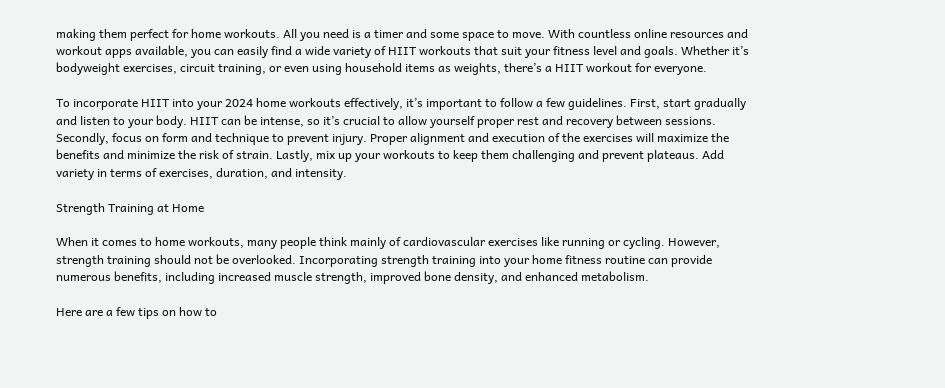making them perfect for home workouts. All you need is a timer and some space to move. With countless online resources and workout apps available, you can easily find a wide variety of HIIT workouts that suit your fitness level and goals. Whether it’s bodyweight exercises, circuit training, or even using household items as weights, there’s a HIIT workout for everyone.

To incorporate HIIT into your 2024 home workouts effectively, it’s important to follow a few guidelines. First, start gradually and listen to your body. HIIT can be intense, so it’s crucial to allow yourself proper rest and recovery between sessions. Secondly, focus on form and technique to prevent injury. Proper alignment and execution of the exercises will maximize the benefits and minimize the risk of strain. Lastly, mix up your workouts to keep them challenging and prevent plateaus. Add variety in terms of exercises, duration, and intensity.

Strength Training at Home

When it comes to home workouts, many people think mainly of cardiovascular exercises like running or cycling. However, strength training should not be overlooked. Incorporating strength training into your home fitness routine can provide numerous benefits, including increased muscle strength, improved bone density, and enhanced metabolism.

Here are a few tips on how to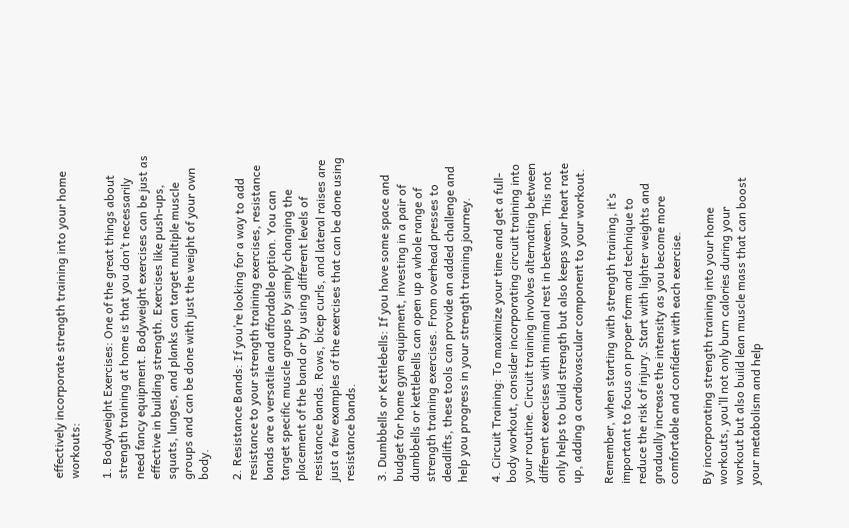effectively incorporate strength training into your home workouts:

1. Bodyweight Exercises: One of the great things about strength training at home is that you don’t necessarily need fancy equipment. Bodyweight exercises can be just as effective in building strength. Exercises like push-ups, squats, lunges, and planks can target multiple muscle groups and can be done with just the weight of your own body.

2. Resistance Bands: If you’re looking for a way to add resistance to your strength training exercises, resistance bands are a versatile and affordable option. You can target specific muscle groups by simply changing the placement of the band or by using different levels of resistance bands. Rows, bicep curls, and lateral raises are just a few examples of the exercises that can be done using resistance bands.

3. Dumbbells or Kettlebells: If you have some space and budget for home gym equipment, investing in a pair of dumbbells or kettlebells can open up a whole range of strength training exercises. From overhead presses to deadlifts, these tools can provide an added challenge and help you progress in your strength training journey.

4. Circuit Training: To maximize your time and get a full-body workout, consider incorporating circuit training into your routine. Circuit training involves alternating between different exercises with minimal rest in between. This not only helps to build strength but also keeps your heart rate up, adding a cardiovascular component to your workout.

Remember, when starting with strength training, it’s important to focus on proper form and technique to reduce the risk of injury. Start with lighter weights and gradually increase the intensity as you become more comfortable and confident with each exercise.

By incorporating strength training into your home workouts, you’ll not only burn calories during your workout but also build lean muscle mass that can boost your metabolism and help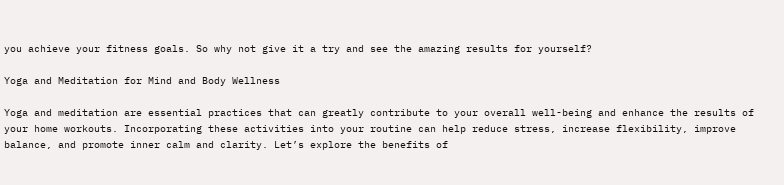you achieve your fitness goals. So why not give it a try and see the amazing results for yourself?

Yoga and Meditation for Mind and Body Wellness

Yoga and meditation are essential practices that can greatly contribute to your overall well-being and enhance the results of your home workouts. Incorporating these activities into your routine can help reduce stress, increase flexibility, improve balance, and promote inner calm and clarity. Let’s explore the benefits of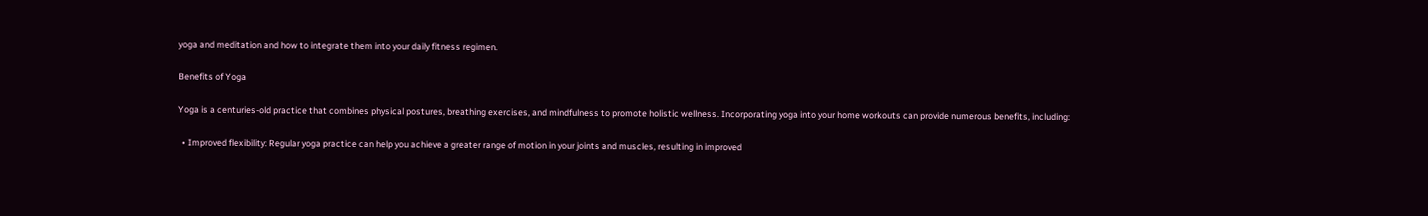yoga and meditation and how to integrate them into your daily fitness regimen.

Benefits of Yoga

Yoga is a centuries-old practice that combines physical postures, breathing exercises, and mindfulness to promote holistic wellness. Incorporating yoga into your home workouts can provide numerous benefits, including:

  • Improved flexibility: Regular yoga practice can help you achieve a greater range of motion in your joints and muscles, resulting in improved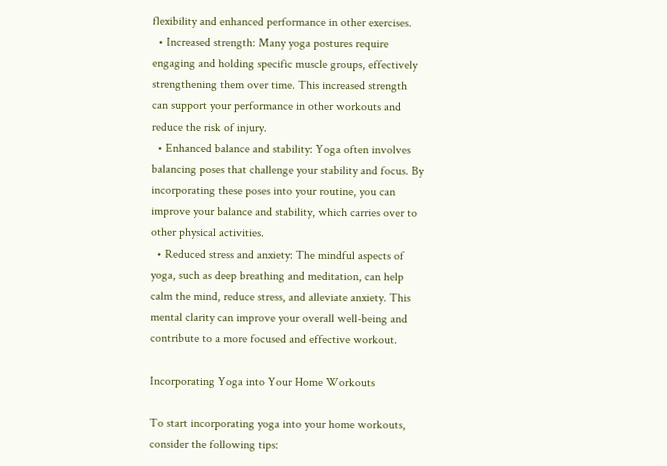flexibility and enhanced performance in other exercises.
  • Increased strength: Many yoga postures require engaging and holding specific muscle groups, effectively strengthening them over time. This increased strength can support your performance in other workouts and reduce the risk of injury.
  • Enhanced balance and stability: Yoga often involves balancing poses that challenge your stability and focus. By incorporating these poses into your routine, you can improve your balance and stability, which carries over to other physical activities.
  • Reduced stress and anxiety: The mindful aspects of yoga, such as deep breathing and meditation, can help calm the mind, reduce stress, and alleviate anxiety. This mental clarity can improve your overall well-being and contribute to a more focused and effective workout.

Incorporating Yoga into Your Home Workouts

To start incorporating yoga into your home workouts, consider the following tips: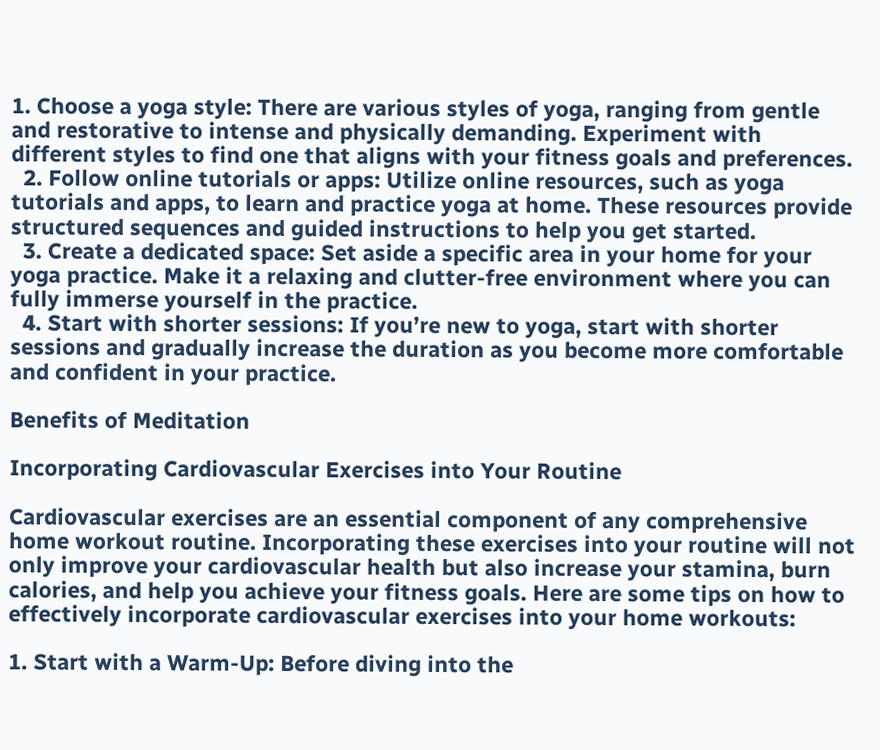1. Choose a yoga style: There are various styles of yoga, ranging from gentle and restorative to intense and physically demanding. Experiment with different styles to find one that aligns with your fitness goals and preferences.
  2. Follow online tutorials or apps: Utilize online resources, such as yoga tutorials and apps, to learn and practice yoga at home. These resources provide structured sequences and guided instructions to help you get started.
  3. Create a dedicated space: Set aside a specific area in your home for your yoga practice. Make it a relaxing and clutter-free environment where you can fully immerse yourself in the practice.
  4. Start with shorter sessions: If you’re new to yoga, start with shorter sessions and gradually increase the duration as you become more comfortable and confident in your practice.

Benefits of Meditation

Incorporating Cardiovascular Exercises into Your Routine

Cardiovascular exercises are an essential component of any comprehensive home workout routine. Incorporating these exercises into your routine will not only improve your cardiovascular health but also increase your stamina, burn calories, and help you achieve your fitness goals. Here are some tips on how to effectively incorporate cardiovascular exercises into your home workouts:

1. Start with a Warm-Up: Before diving into the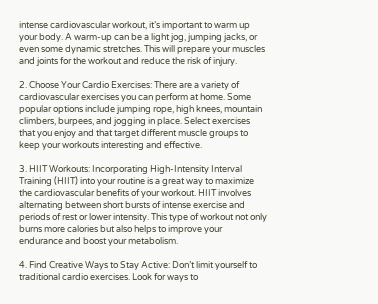intense cardiovascular workout, it’s important to warm up your body. A warm-up can be a light jog, jumping jacks, or even some dynamic stretches. This will prepare your muscles and joints for the workout and reduce the risk of injury.

2. Choose Your Cardio Exercises: There are a variety of cardiovascular exercises you can perform at home. Some popular options include jumping rope, high knees, mountain climbers, burpees, and jogging in place. Select exercises that you enjoy and that target different muscle groups to keep your workouts interesting and effective.

3. HIIT Workouts: Incorporating High-Intensity Interval Training (HIIT) into your routine is a great way to maximize the cardiovascular benefits of your workout. HIIT involves alternating between short bursts of intense exercise and periods of rest or lower intensity. This type of workout not only burns more calories but also helps to improve your endurance and boost your metabolism.

4. Find Creative Ways to Stay Active: Don’t limit yourself to traditional cardio exercises. Look for ways to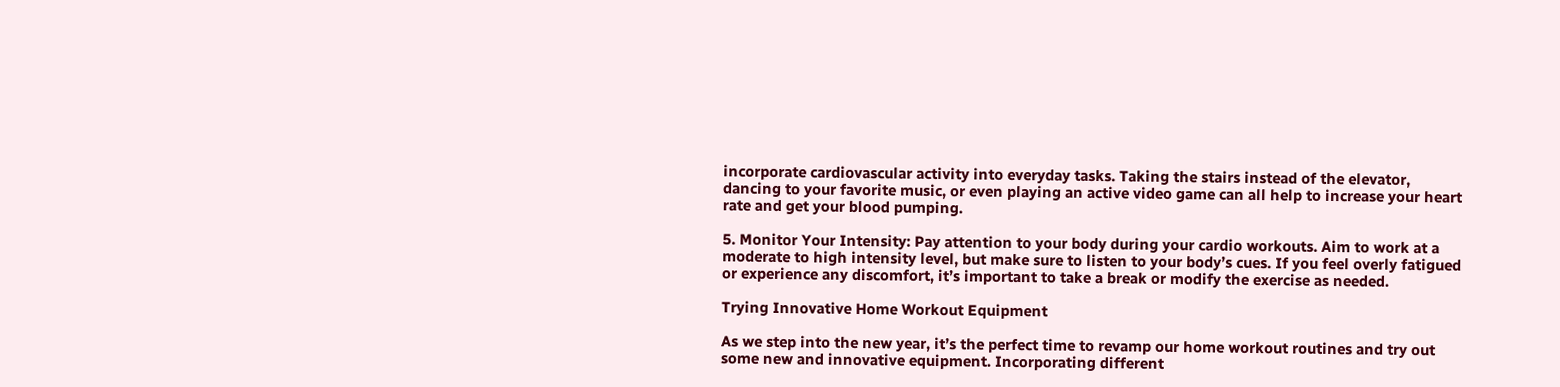incorporate cardiovascular activity into everyday tasks. Taking the stairs instead of the elevator, dancing to your favorite music, or even playing an active video game can all help to increase your heart rate and get your blood pumping.

5. Monitor Your Intensity: Pay attention to your body during your cardio workouts. Aim to work at a moderate to high intensity level, but make sure to listen to your body’s cues. If you feel overly fatigued or experience any discomfort, it’s important to take a break or modify the exercise as needed.

Trying Innovative Home Workout Equipment

As we step into the new year, it’s the perfect time to revamp our home workout routines and try out some new and innovative equipment. Incorporating different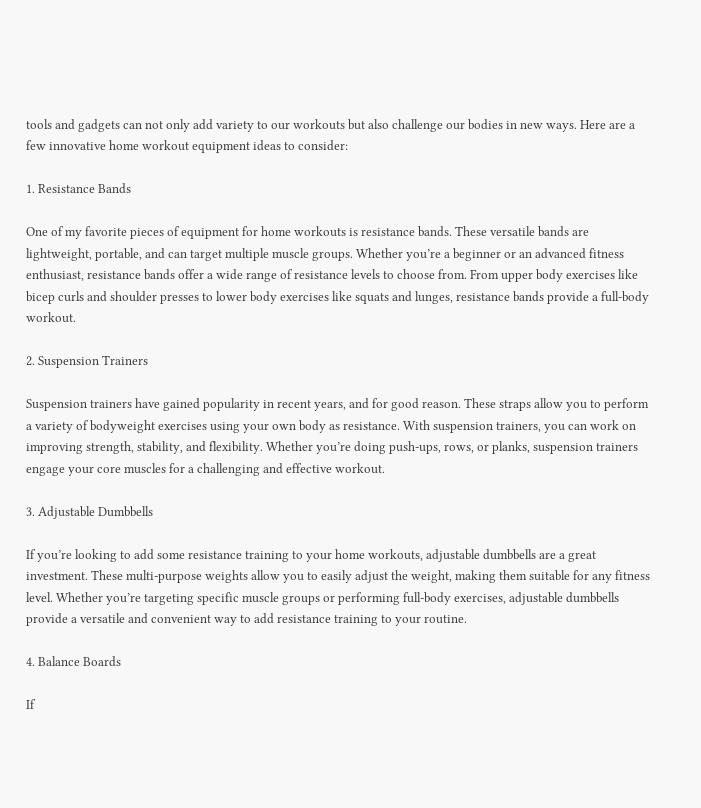tools and gadgets can not only add variety to our workouts but also challenge our bodies in new ways. Here are a few innovative home workout equipment ideas to consider:

1. Resistance Bands

One of my favorite pieces of equipment for home workouts is resistance bands. These versatile bands are lightweight, portable, and can target multiple muscle groups. Whether you’re a beginner or an advanced fitness enthusiast, resistance bands offer a wide range of resistance levels to choose from. From upper body exercises like bicep curls and shoulder presses to lower body exercises like squats and lunges, resistance bands provide a full-body workout.

2. Suspension Trainers

Suspension trainers have gained popularity in recent years, and for good reason. These straps allow you to perform a variety of bodyweight exercises using your own body as resistance. With suspension trainers, you can work on improving strength, stability, and flexibility. Whether you’re doing push-ups, rows, or planks, suspension trainers engage your core muscles for a challenging and effective workout.

3. Adjustable Dumbbells

If you’re looking to add some resistance training to your home workouts, adjustable dumbbells are a great investment. These multi-purpose weights allow you to easily adjust the weight, making them suitable for any fitness level. Whether you’re targeting specific muscle groups or performing full-body exercises, adjustable dumbbells provide a versatile and convenient way to add resistance training to your routine.

4. Balance Boards

If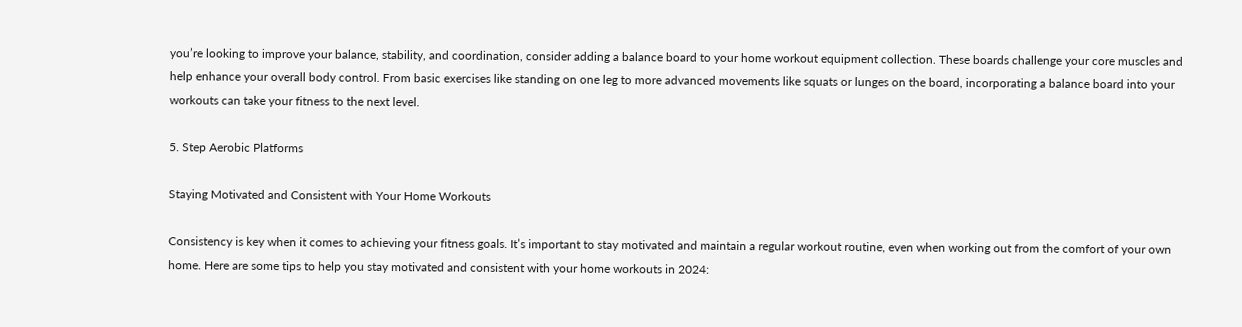you’re looking to improve your balance, stability, and coordination, consider adding a balance board to your home workout equipment collection. These boards challenge your core muscles and help enhance your overall body control. From basic exercises like standing on one leg to more advanced movements like squats or lunges on the board, incorporating a balance board into your workouts can take your fitness to the next level.

5. Step Aerobic Platforms

Staying Motivated and Consistent with Your Home Workouts

Consistency is key when it comes to achieving your fitness goals. It’s important to stay motivated and maintain a regular workout routine, even when working out from the comfort of your own home. Here are some tips to help you stay motivated and consistent with your home workouts in 2024: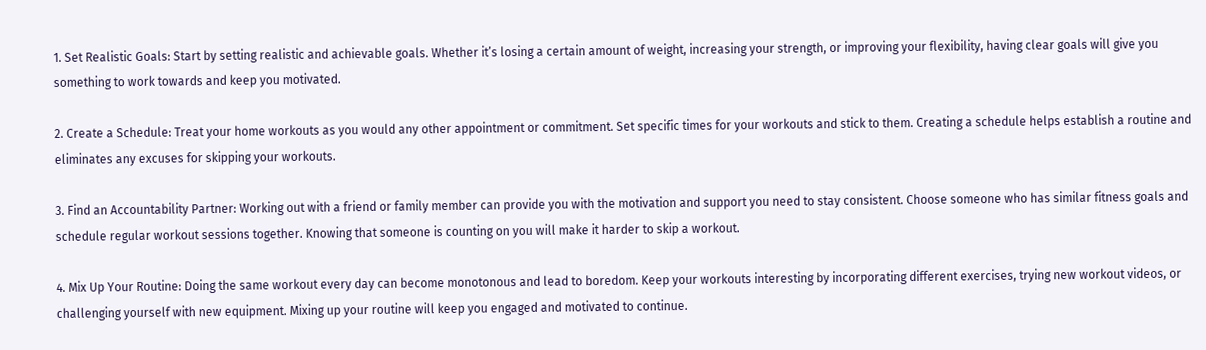1. Set Realistic Goals: Start by setting realistic and achievable goals. Whether it’s losing a certain amount of weight, increasing your strength, or improving your flexibility, having clear goals will give you something to work towards and keep you motivated.

2. Create a Schedule: Treat your home workouts as you would any other appointment or commitment. Set specific times for your workouts and stick to them. Creating a schedule helps establish a routine and eliminates any excuses for skipping your workouts.

3. Find an Accountability Partner: Working out with a friend or family member can provide you with the motivation and support you need to stay consistent. Choose someone who has similar fitness goals and schedule regular workout sessions together. Knowing that someone is counting on you will make it harder to skip a workout.

4. Mix Up Your Routine: Doing the same workout every day can become monotonous and lead to boredom. Keep your workouts interesting by incorporating different exercises, trying new workout videos, or challenging yourself with new equipment. Mixing up your routine will keep you engaged and motivated to continue.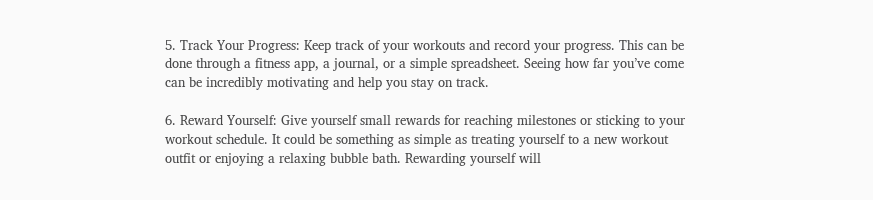5. Track Your Progress: Keep track of your workouts and record your progress. This can be done through a fitness app, a journal, or a simple spreadsheet. Seeing how far you’ve come can be incredibly motivating and help you stay on track.

6. Reward Yourself: Give yourself small rewards for reaching milestones or sticking to your workout schedule. It could be something as simple as treating yourself to a new workout outfit or enjoying a relaxing bubble bath. Rewarding yourself will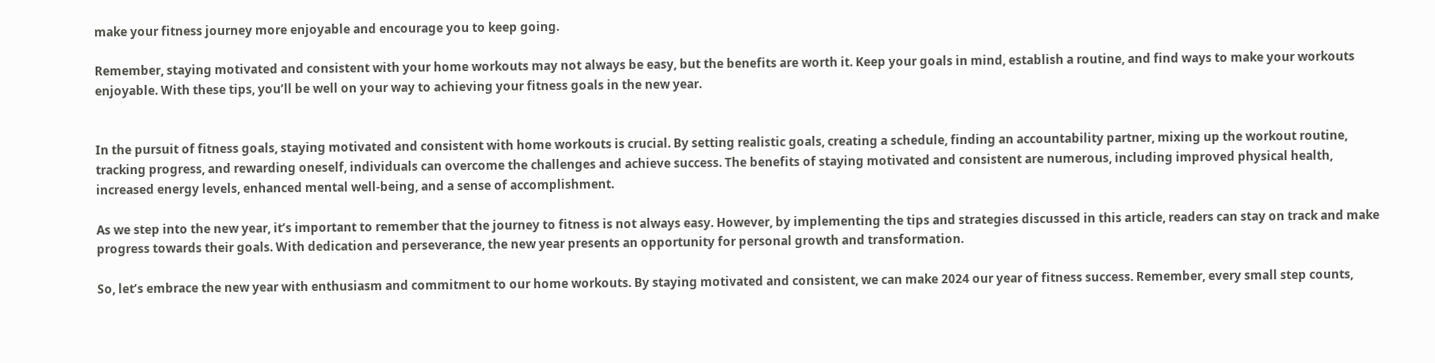make your fitness journey more enjoyable and encourage you to keep going.

Remember, staying motivated and consistent with your home workouts may not always be easy, but the benefits are worth it. Keep your goals in mind, establish a routine, and find ways to make your workouts enjoyable. With these tips, you’ll be well on your way to achieving your fitness goals in the new year.


In the pursuit of fitness goals, staying motivated and consistent with home workouts is crucial. By setting realistic goals, creating a schedule, finding an accountability partner, mixing up the workout routine, tracking progress, and rewarding oneself, individuals can overcome the challenges and achieve success. The benefits of staying motivated and consistent are numerous, including improved physical health, increased energy levels, enhanced mental well-being, and a sense of accomplishment.

As we step into the new year, it’s important to remember that the journey to fitness is not always easy. However, by implementing the tips and strategies discussed in this article, readers can stay on track and make progress towards their goals. With dedication and perseverance, the new year presents an opportunity for personal growth and transformation.

So, let’s embrace the new year with enthusiasm and commitment to our home workouts. By staying motivated and consistent, we can make 2024 our year of fitness success. Remember, every small step counts,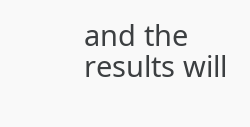and the results will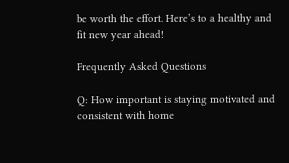be worth the effort. Here’s to a healthy and fit new year ahead!

Frequently Asked Questions

Q: How important is staying motivated and consistent with home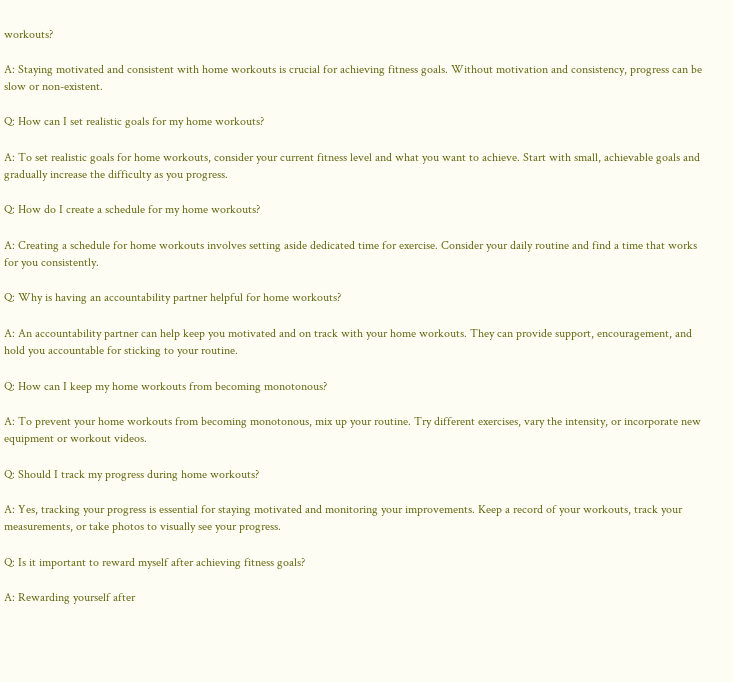workouts?

A: Staying motivated and consistent with home workouts is crucial for achieving fitness goals. Without motivation and consistency, progress can be slow or non-existent.

Q: How can I set realistic goals for my home workouts?

A: To set realistic goals for home workouts, consider your current fitness level and what you want to achieve. Start with small, achievable goals and gradually increase the difficulty as you progress.

Q: How do I create a schedule for my home workouts?

A: Creating a schedule for home workouts involves setting aside dedicated time for exercise. Consider your daily routine and find a time that works for you consistently.

Q: Why is having an accountability partner helpful for home workouts?

A: An accountability partner can help keep you motivated and on track with your home workouts. They can provide support, encouragement, and hold you accountable for sticking to your routine.

Q: How can I keep my home workouts from becoming monotonous?

A: To prevent your home workouts from becoming monotonous, mix up your routine. Try different exercises, vary the intensity, or incorporate new equipment or workout videos.

Q: Should I track my progress during home workouts?

A: Yes, tracking your progress is essential for staying motivated and monitoring your improvements. Keep a record of your workouts, track your measurements, or take photos to visually see your progress.

Q: Is it important to reward myself after achieving fitness goals?

A: Rewarding yourself after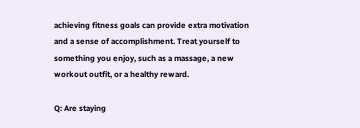achieving fitness goals can provide extra motivation and a sense of accomplishment. Treat yourself to something you enjoy, such as a massage, a new workout outfit, or a healthy reward.

Q: Are staying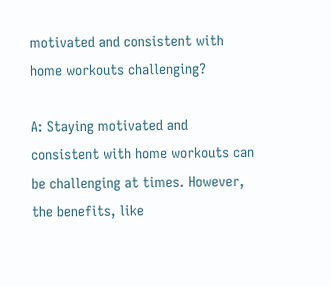motivated and consistent with home workouts challenging?

A: Staying motivated and consistent with home workouts can be challenging at times. However, the benefits, like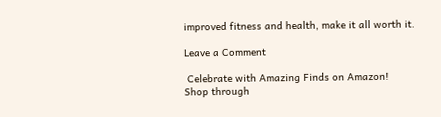improved fitness and health, make it all worth it.

Leave a Comment

 Celebrate with Amazing Finds on Amazon!  Shop through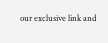our exclusive link and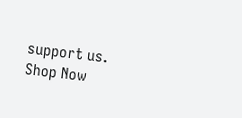support us. Shop Now